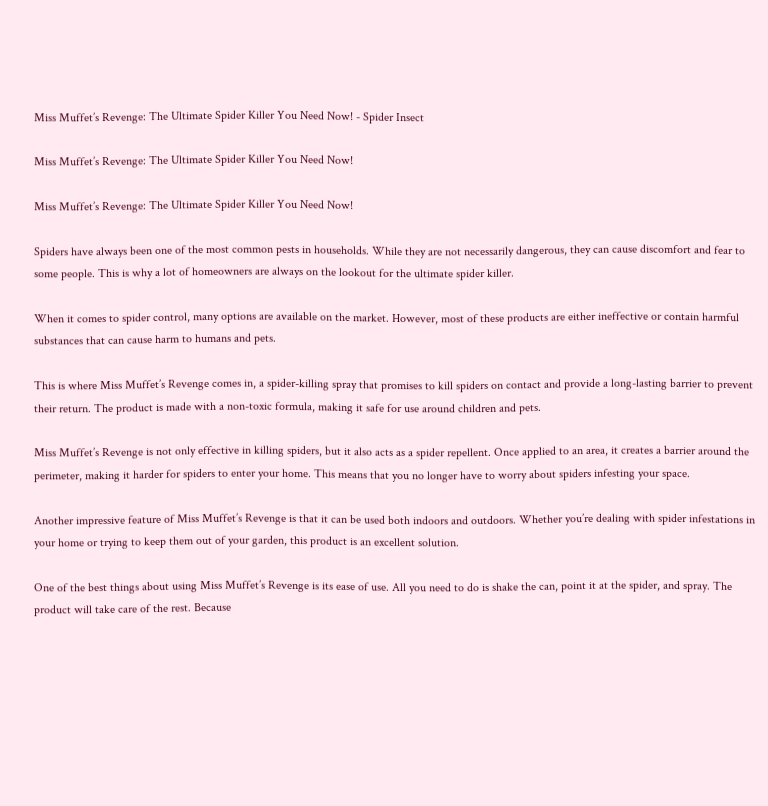Miss Muffet’s Revenge: The Ultimate Spider Killer You Need Now! - Spider Insect

Miss Muffet’s Revenge: The Ultimate Spider Killer You Need Now!

Miss Muffet’s Revenge: The Ultimate Spider Killer You Need Now!

Spiders have always been one of the most common pests in households. While they are not necessarily dangerous, they can cause discomfort and fear to some people. This is why a lot of homeowners are always on the lookout for the ultimate spider killer.

When it comes to spider control, many options are available on the market. However, most of these products are either ineffective or contain harmful substances that can cause harm to humans and pets.

This is where Miss Muffet’s Revenge comes in, a spider-killing spray that promises to kill spiders on contact and provide a long-lasting barrier to prevent their return. The product is made with a non-toxic formula, making it safe for use around children and pets.

Miss Muffet’s Revenge is not only effective in killing spiders, but it also acts as a spider repellent. Once applied to an area, it creates a barrier around the perimeter, making it harder for spiders to enter your home. This means that you no longer have to worry about spiders infesting your space.

Another impressive feature of Miss Muffet’s Revenge is that it can be used both indoors and outdoors. Whether you’re dealing with spider infestations in your home or trying to keep them out of your garden, this product is an excellent solution.

One of the best things about using Miss Muffet’s Revenge is its ease of use. All you need to do is shake the can, point it at the spider, and spray. The product will take care of the rest. Because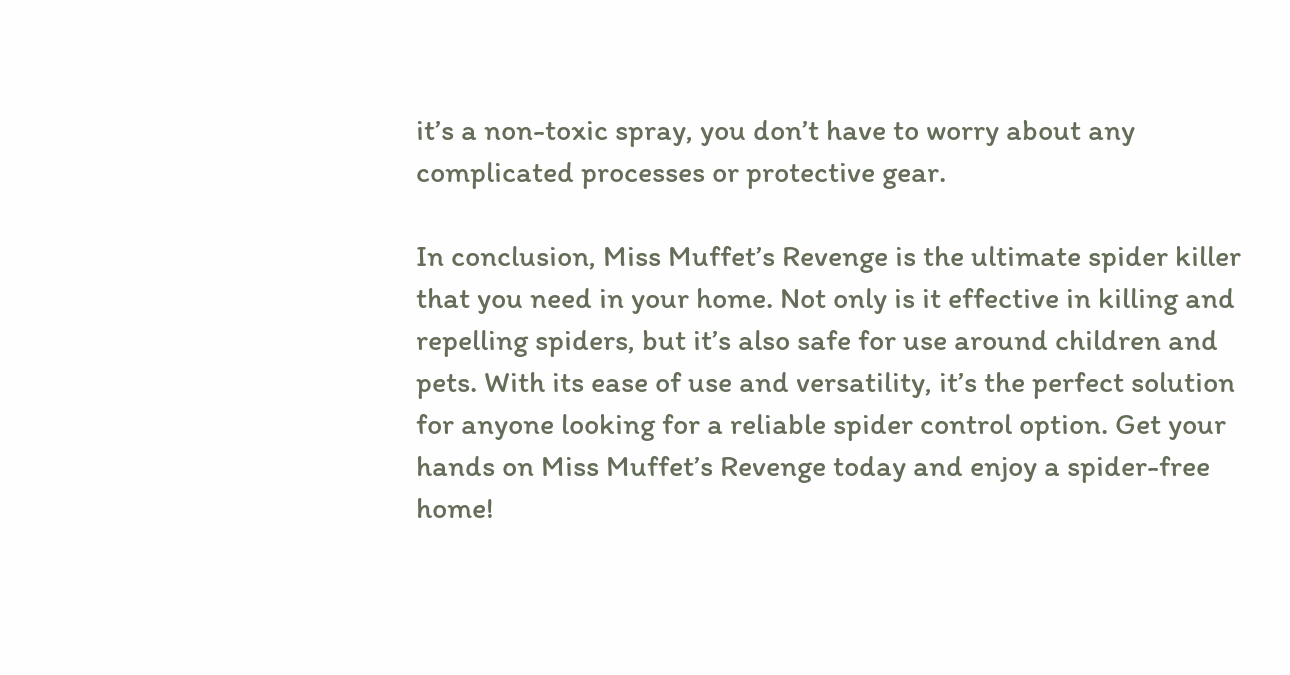it’s a non-toxic spray, you don’t have to worry about any complicated processes or protective gear.

In conclusion, Miss Muffet’s Revenge is the ultimate spider killer that you need in your home. Not only is it effective in killing and repelling spiders, but it’s also safe for use around children and pets. With its ease of use and versatility, it’s the perfect solution for anyone looking for a reliable spider control option. Get your hands on Miss Muffet’s Revenge today and enjoy a spider-free home!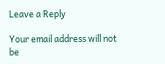Leave a Reply

Your email address will not be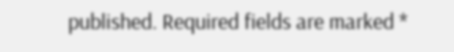published. Required fields are marked *